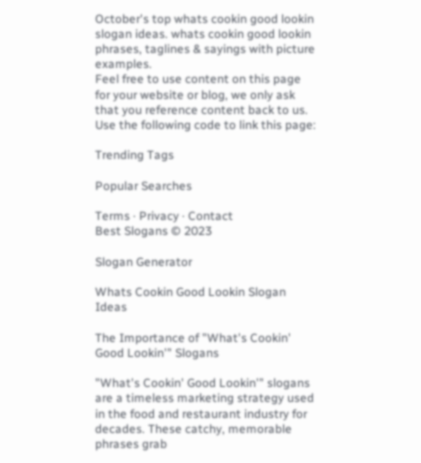October's top whats cookin good lookin slogan ideas. whats cookin good lookin phrases, taglines & sayings with picture examples.
Feel free to use content on this page for your website or blog, we only ask that you reference content back to us. Use the following code to link this page:

Trending Tags

Popular Searches

Terms · Privacy · Contact
Best Slogans © 2023

Slogan Generator

Whats Cookin Good Lookin Slogan Ideas

The Importance of "What's Cookin' Good Lookin'" Slogans

"What's Cookin' Good Lookin'" slogans are a timeless marketing strategy used in the food and restaurant industry for decades. These catchy, memorable phrases grab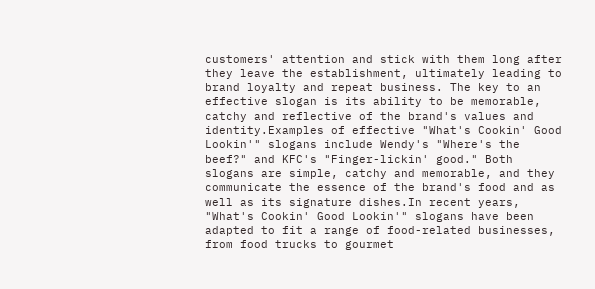customers' attention and stick with them long after they leave the establishment, ultimately leading to brand loyalty and repeat business. The key to an effective slogan is its ability to be memorable, catchy and reflective of the brand's values and identity.Examples of effective "What's Cookin' Good Lookin'" slogans include Wendy's "Where's the beef?" and KFC's "Finger-lickin' good." Both slogans are simple, catchy and memorable, and they communicate the essence of the brand's food and as well as its signature dishes.In recent years, "What's Cookin' Good Lookin'" slogans have been adapted to fit a range of food-related businesses, from food trucks to gourmet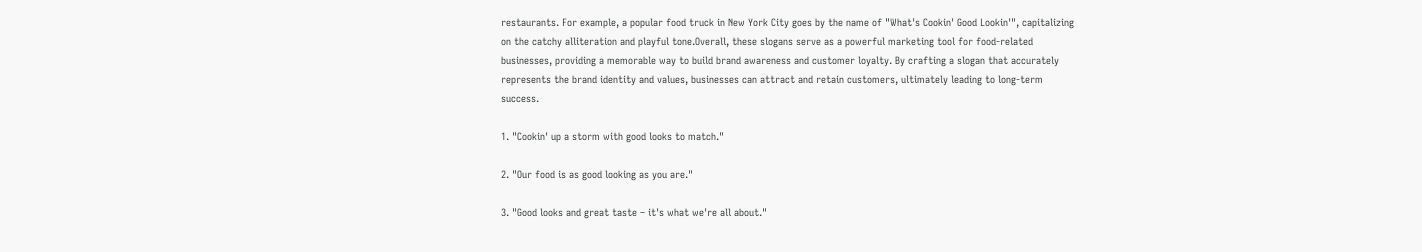restaurants. For example, a popular food truck in New York City goes by the name of "What's Cookin' Good Lookin'", capitalizing on the catchy alliteration and playful tone.Overall, these slogans serve as a powerful marketing tool for food-related businesses, providing a memorable way to build brand awareness and customer loyalty. By crafting a slogan that accurately represents the brand identity and values, businesses can attract and retain customers, ultimately leading to long-term success.

1. "Cookin' up a storm with good looks to match."

2. "Our food is as good looking as you are."

3. "Good looks and great taste – it's what we're all about."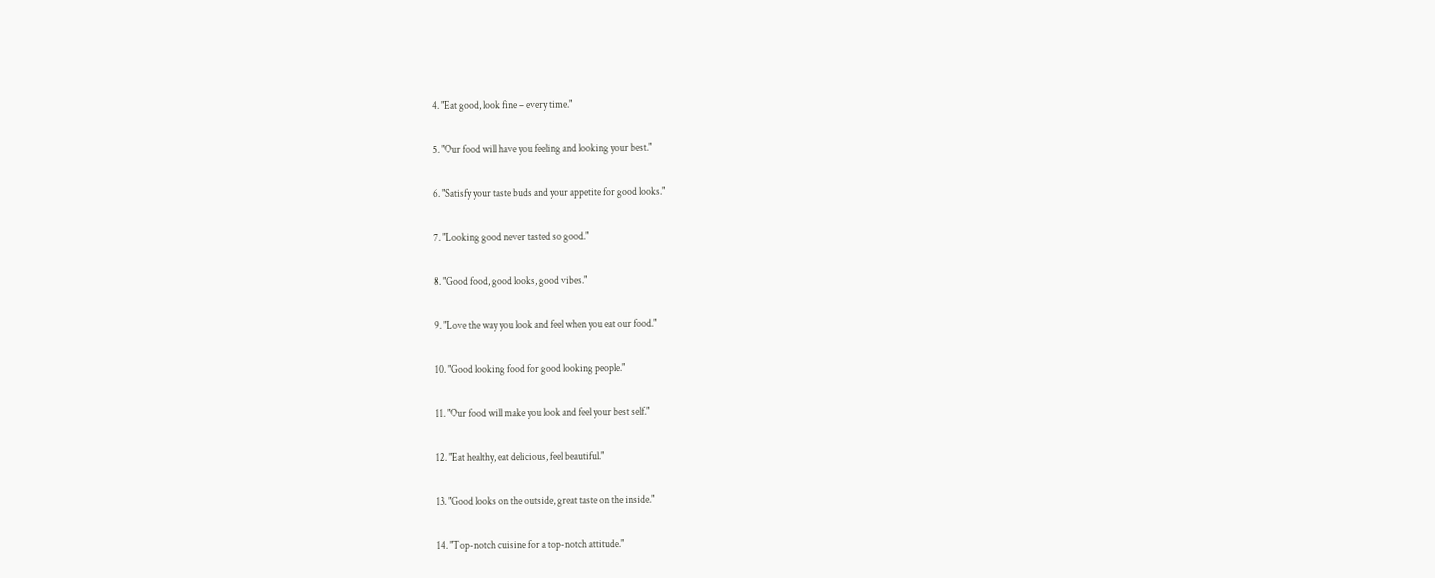4. "Eat good, look fine – every time."

5. "Our food will have you feeling and looking your best."

6. "Satisfy your taste buds and your appetite for good looks."

7. "Looking good never tasted so good."

8. "Good food, good looks, good vibes."

9. "Love the way you look and feel when you eat our food."

10. "Good looking food for good looking people."

11. "Our food will make you look and feel your best self."

12. "Eat healthy, eat delicious, feel beautiful."

13. "Good looks on the outside, great taste on the inside."

14. "Top-notch cuisine for a top-notch attitude."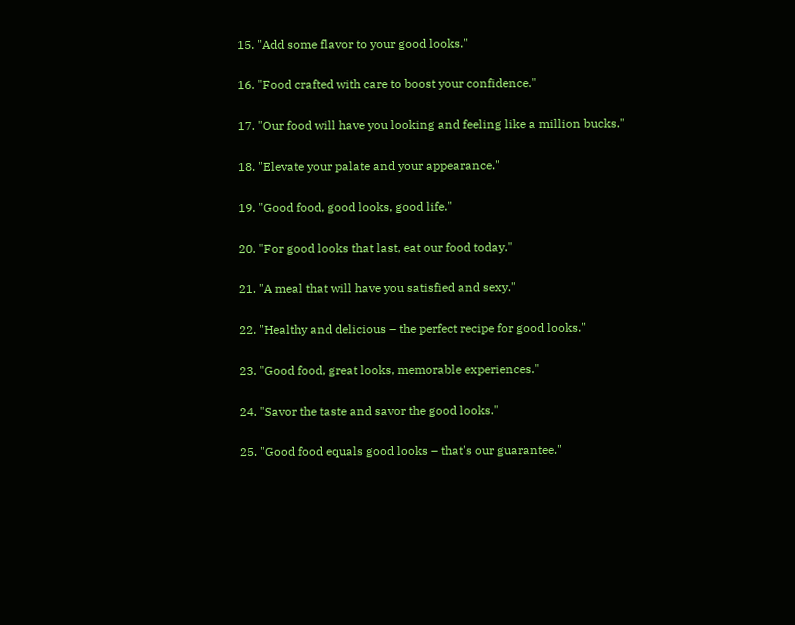15. "Add some flavor to your good looks."

16. "Food crafted with care to boost your confidence."

17. "Our food will have you looking and feeling like a million bucks."

18. "Elevate your palate and your appearance."

19. "Good food, good looks, good life."

20. "For good looks that last, eat our food today."

21. "A meal that will have you satisfied and sexy."

22. "Healthy and delicious – the perfect recipe for good looks."

23. "Good food, great looks, memorable experiences."

24. "Savor the taste and savor the good looks."

25. "Good food equals good looks – that's our guarantee."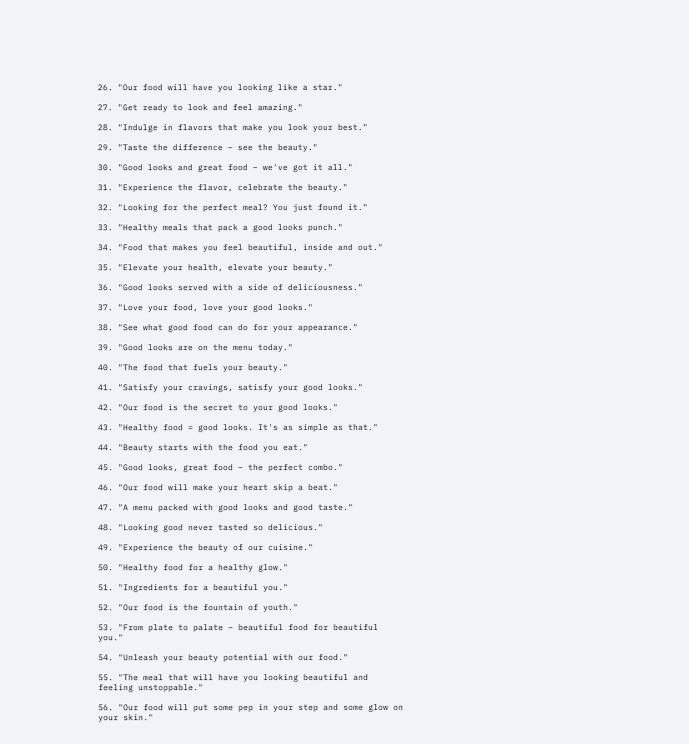26. "Our food will have you looking like a star."

27. "Get ready to look and feel amazing."

28. "Indulge in flavors that make you look your best."

29. "Taste the difference – see the beauty."

30. "Good looks and great food – we've got it all."

31. "Experience the flavor, celebrate the beauty."

32. "Looking for the perfect meal? You just found it."

33. "Healthy meals that pack a good looks punch."

34. "Food that makes you feel beautiful, inside and out."

35. "Elevate your health, elevate your beauty."

36. "Good looks served with a side of deliciousness."

37. "Love your food, love your good looks."

38. "See what good food can do for your appearance."

39. "Good looks are on the menu today."

40. "The food that fuels your beauty."

41. "Satisfy your cravings, satisfy your good looks."

42. "Our food is the secret to your good looks."

43. "Healthy food = good looks. It's as simple as that."

44. "Beauty starts with the food you eat."

45. "Good looks, great food – the perfect combo."

46. "Our food will make your heart skip a beat."

47. "A menu packed with good looks and good taste."

48. "Looking good never tasted so delicious."

49. "Experience the beauty of our cuisine."

50. "Healthy food for a healthy glow."

51. "Ingredients for a beautiful you."

52. "Our food is the fountain of youth."

53. "From plate to palate – beautiful food for beautiful you."

54. "Unleash your beauty potential with our food."

55. "The meal that will have you looking beautiful and feeling unstoppable."

56. "Our food will put some pep in your step and some glow on your skin."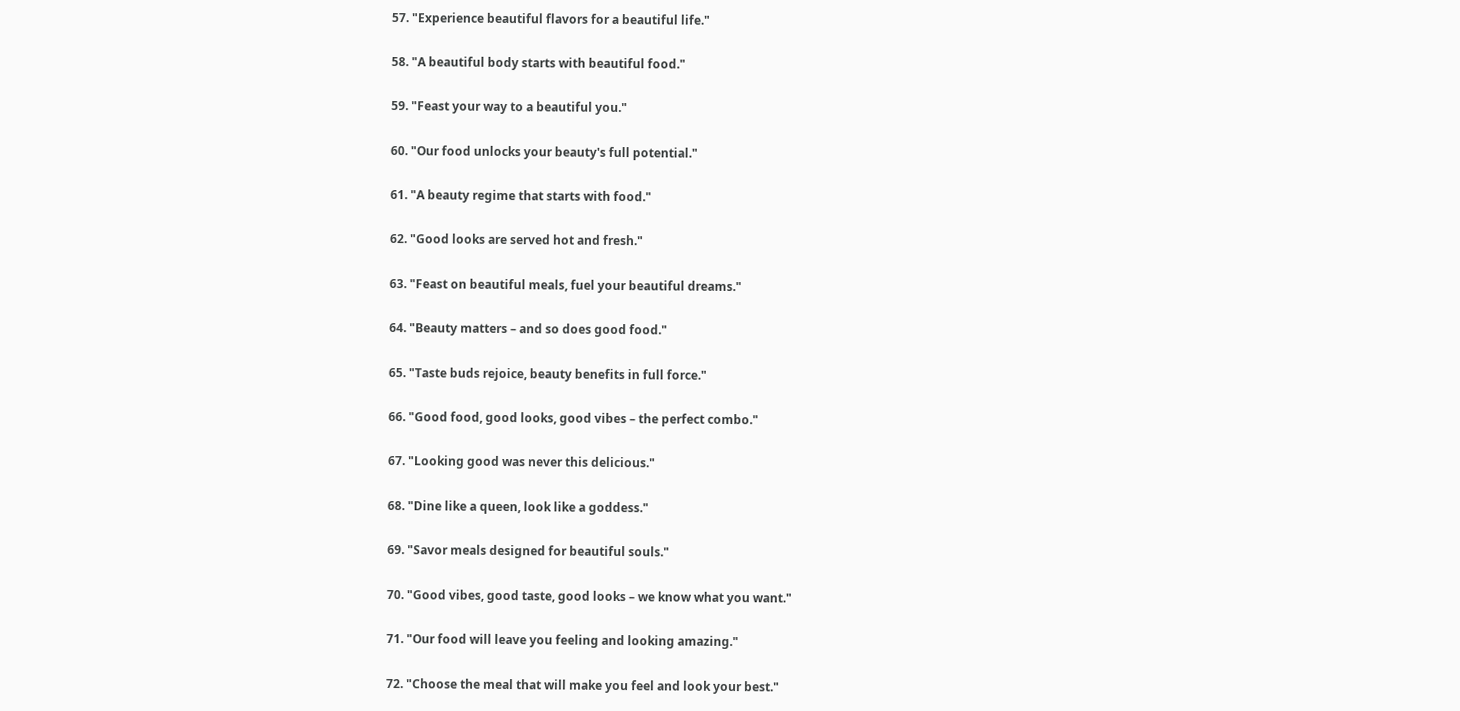57. "Experience beautiful flavors for a beautiful life."

58. "A beautiful body starts with beautiful food."

59. "Feast your way to a beautiful you."

60. "Our food unlocks your beauty's full potential."

61. "A beauty regime that starts with food."

62. "Good looks are served hot and fresh."

63. "Feast on beautiful meals, fuel your beautiful dreams."

64. "Beauty matters – and so does good food."

65. "Taste buds rejoice, beauty benefits in full force."

66. "Good food, good looks, good vibes – the perfect combo."

67. "Looking good was never this delicious."

68. "Dine like a queen, look like a goddess."

69. "Savor meals designed for beautiful souls."

70. "Good vibes, good taste, good looks – we know what you want."

71. "Our food will leave you feeling and looking amazing."

72. "Choose the meal that will make you feel and look your best."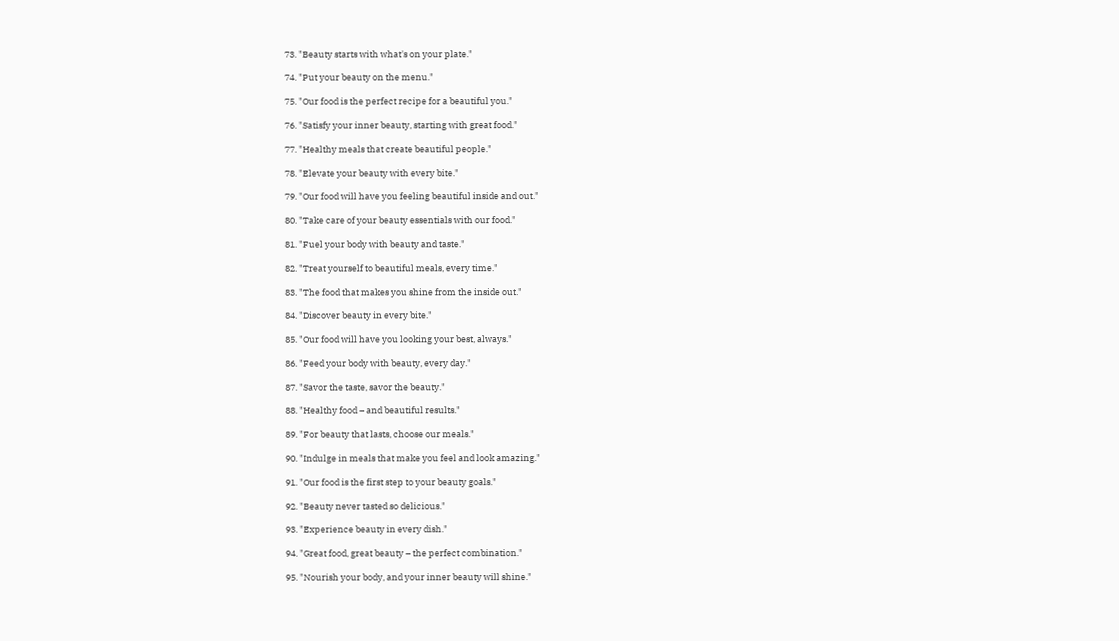73. "Beauty starts with what's on your plate."

74. "Put your beauty on the menu."

75. "Our food is the perfect recipe for a beautiful you."

76. "Satisfy your inner beauty, starting with great food."

77. "Healthy meals that create beautiful people."

78. "Elevate your beauty with every bite."

79. "Our food will have you feeling beautiful inside and out."

80. "Take care of your beauty essentials with our food."

81. "Fuel your body with beauty and taste."

82. "Treat yourself to beautiful meals, every time."

83. "The food that makes you shine from the inside out."

84. "Discover beauty in every bite."

85. "Our food will have you looking your best, always."

86. "Feed your body with beauty, every day."

87. "Savor the taste, savor the beauty."

88. "Healthy food – and beautiful results."

89. "For beauty that lasts, choose our meals."

90. "Indulge in meals that make you feel and look amazing."

91. "Our food is the first step to your beauty goals."

92. "Beauty never tasted so delicious."

93. "Experience beauty in every dish."

94. "Great food, great beauty – the perfect combination."

95. "Nourish your body, and your inner beauty will shine."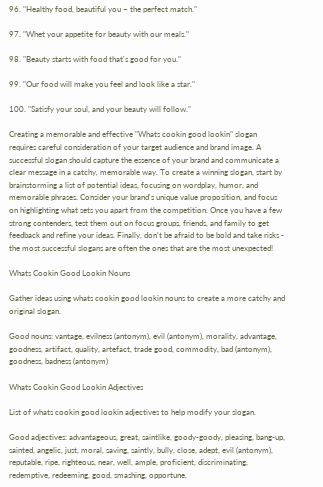96. "Healthy food, beautiful you – the perfect match."

97. "Whet your appetite for beauty with our meals."

98. "Beauty starts with food that's good for you."

99. "Our food will make you feel and look like a star."

100. "Satisfy your soul, and your beauty will follow."

Creating a memorable and effective "Whats cookin good lookin" slogan requires careful consideration of your target audience and brand image. A successful slogan should capture the essence of your brand and communicate a clear message in a catchy, memorable way. To create a winning slogan, start by brainstorming a list of potential ideas, focusing on wordplay, humor, and memorable phrases. Consider your brand's unique value proposition, and focus on highlighting what sets you apart from the competition. Once you have a few strong contenders, test them out on focus groups, friends, and family to get feedback and refine your ideas. Finally, don't be afraid to be bold and take risks - the most successful slogans are often the ones that are the most unexpected!

Whats Cookin Good Lookin Nouns

Gather ideas using whats cookin good lookin nouns to create a more catchy and original slogan.

Good nouns: vantage, evilness (antonym), evil (antonym), morality, advantage, goodness, artifact, quality, artefact, trade good, commodity, bad (antonym), goodness, badness (antonym)

Whats Cookin Good Lookin Adjectives

List of whats cookin good lookin adjectives to help modify your slogan.

Good adjectives: advantageous, great, saintlike, goody-goody, pleasing, bang-up, sainted, angelic, just, moral, saving, saintly, bully, close, adept, evil (antonym), reputable, ripe, righteous, near, well, ample, proficient, discriminating, redemptive, redeeming, good, smashing, opportune,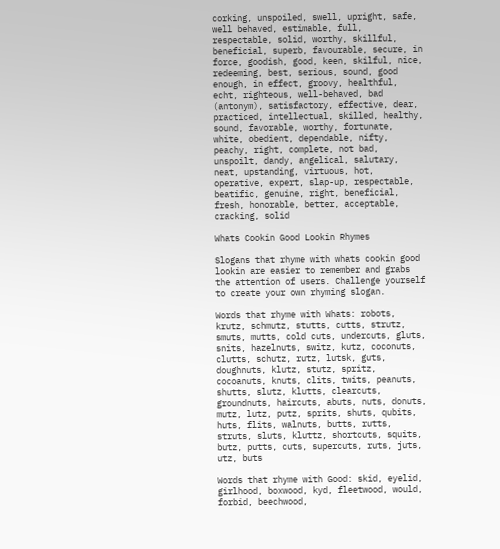corking, unspoiled, swell, upright, safe, well behaved, estimable, full, respectable, solid, worthy, skillful, beneficial, superb, favourable, secure, in force, goodish, good, keen, skilful, nice, redeeming, best, serious, sound, good enough, in effect, groovy, healthful, echt, righteous, well-behaved, bad (antonym), satisfactory, effective, dear, practiced, intellectual, skilled, healthy, sound, favorable, worthy, fortunate, white, obedient, dependable, nifty, peachy, right, complete, not bad, unspoilt, dandy, angelical, salutary, neat, upstanding, virtuous, hot, operative, expert, slap-up, respectable, beatific, genuine, right, beneficial, fresh, honorable, better, acceptable, cracking, solid

Whats Cookin Good Lookin Rhymes

Slogans that rhyme with whats cookin good lookin are easier to remember and grabs the attention of users. Challenge yourself to create your own rhyming slogan.

Words that rhyme with Whats: robots, krutz, schmutz, stutts, cutts, strutz, smuts, mutts, cold cuts, undercuts, gluts, snits, hazelnuts, switz, kutz, coconuts, clutts, schutz, rutz, lutsk, guts, doughnuts, klutz, stutz, spritz, cocoanuts, knuts, clits, twits, peanuts, shutts, slutz, klutts, clearcuts, groundnuts, haircuts, abuts, nuts, donuts, mutz, lutz, putz, sprits, shuts, qubits, huts, flits, walnuts, butts, rutts, struts, sluts, kluttz, shortcuts, squits, butz, putts, cuts, supercuts, ruts, juts, utz, buts

Words that rhyme with Good: skid, eyelid, girlhood, boxwood, kyd, fleetwood, would, forbid, beechwood,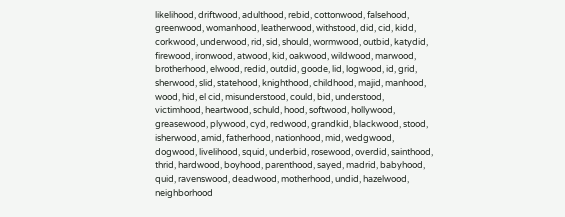likelihood, driftwood, adulthood, rebid, cottonwood, falsehood, greenwood, womanhood, leatherwood, withstood, did, cid, kidd, corkwood, underwood, rid, sid, should, wormwood, outbid, katydid, firewood, ironwood, atwood, kid, oakwood, wildwood, marwood, brotherhood, elwood, redid, outdid, goode, lid, logwood, id, grid, sherwood, slid, statehood, knighthood, childhood, majid, manhood, wood, hid, el cid, misunderstood, could, bid, understood, victimhood, heartwood, schuld, hood, softwood, hollywood, greasewood, plywood, cyd, redwood, grandkid, blackwood, stood, isherwood, amid, fatherhood, nationhood, mid, wedgwood, dogwood, livelihood, squid, underbid, rosewood, overdid, sainthood, thrid, hardwood, boyhood, parenthood, sayed, madrid, babyhood, quid, ravenswood, deadwood, motherhood, undid, hazelwood, neighborhood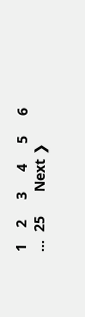1    2     3     4     5     6    ...  25      Next ❯